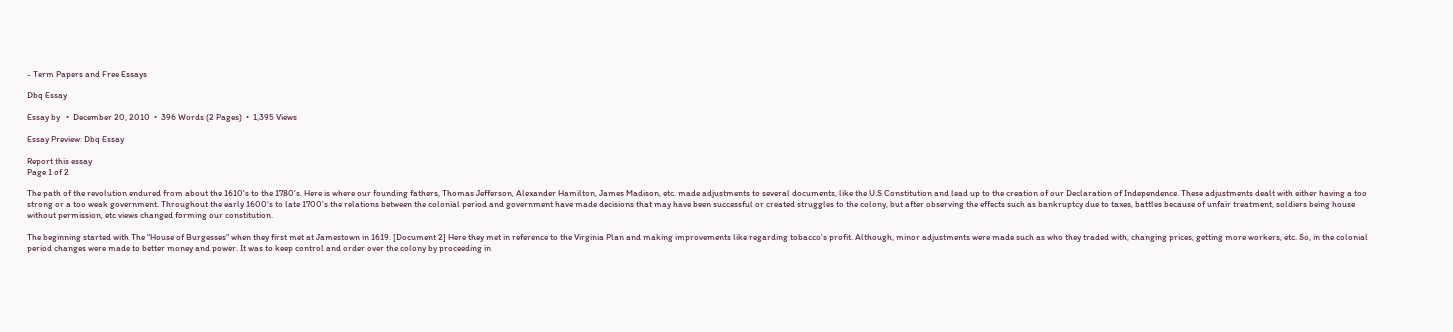- Term Papers and Free Essays

Dbq Essay

Essay by   •  December 20, 2010  •  396 Words (2 Pages)  •  1,395 Views

Essay Preview: Dbq Essay

Report this essay
Page 1 of 2

The path of the revolution endured from about the 1610's to the 1780's. Here is where our founding fathers, Thomas Jefferson, Alexander Hamilton, James Madison, etc. made adjustments to several documents, like the U.S Constitution and lead up to the creation of our Declaration of Independence. These adjustments dealt with either having a too strong or a too weak government. Throughout the early 1600's to late 1700's the relations between the colonial period and government have made decisions that may have been successful or created struggles to the colony, but after observing the effects such as bankruptcy due to taxes, battles because of unfair treatment, soldiers being house without permission, etc views changed forming our constitution.

The beginning started with The "House of Burgesses" when they first met at Jamestown in 1619. [Document 2] Here they met in reference to the Virginia Plan and making improvements like regarding tobacco's profit. Although, minor adjustments were made such as who they traded with, changing prices, getting more workers, etc. So, in the colonial period changes were made to better money and power. It was to keep control and order over the colony by proceeding in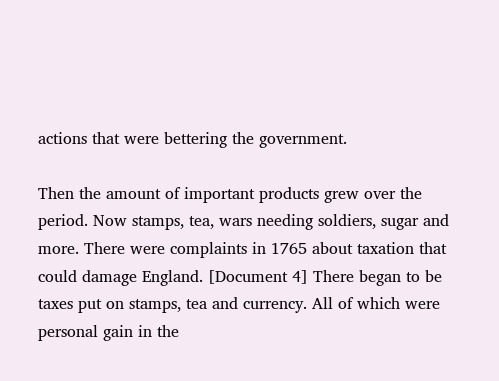actions that were bettering the government.

Then the amount of important products grew over the period. Now stamps, tea, wars needing soldiers, sugar and more. There were complaints in 1765 about taxation that could damage England. [Document 4] There began to be taxes put on stamps, tea and currency. All of which were personal gain in the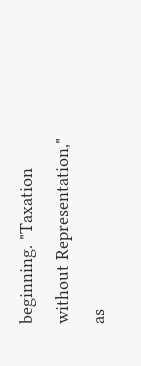beginning. "Taxation without Representation," as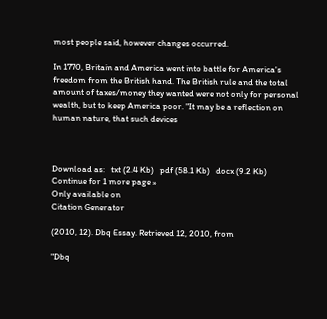most people said, however changes occurred.

In 1770, Britain and America went into battle for America's freedom from the British hand. The British rule and the total amount of taxes/money they wanted were not only for personal wealth, but to keep America poor. "It may be a reflection on human nature, that such devices



Download as:   txt (2.4 Kb)   pdf (58.1 Kb)   docx (9.2 Kb)
Continue for 1 more page »
Only available on
Citation Generator

(2010, 12). Dbq Essay. Retrieved 12, 2010, from

"Dbq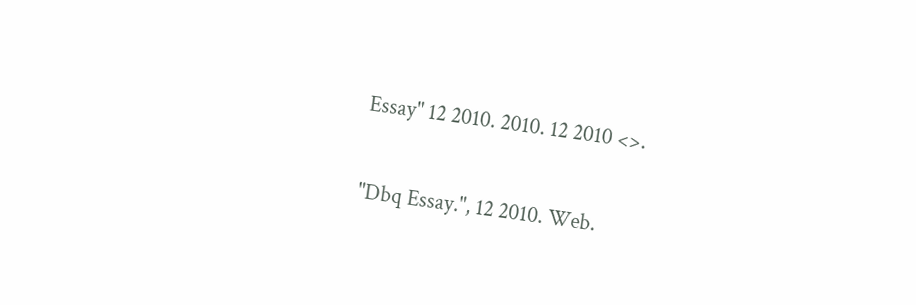Essay" 12 2010. 2010. 12 2010 <>.

"Dbq Essay.", 12 2010. Web.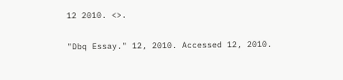12 2010. <>.

"Dbq Essay." 12, 2010. Accessed 12, 2010.